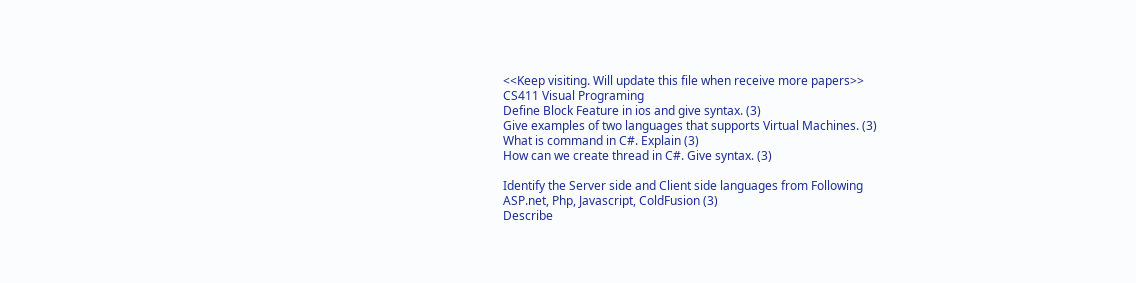<<Keep visiting. Will update this file when receive more papers>>
CS411 Visual Programing
Define Block Feature in ios and give syntax. (3)
Give examples of two languages that supports Virtual Machines. (3)
What is command in C#. Explain (3)
How can we create thread in C#. Give syntax. (3)

Identify the Server side and Client side languages from Following
ASP.net, Php, Javascript, ColdFusion (3)
Describe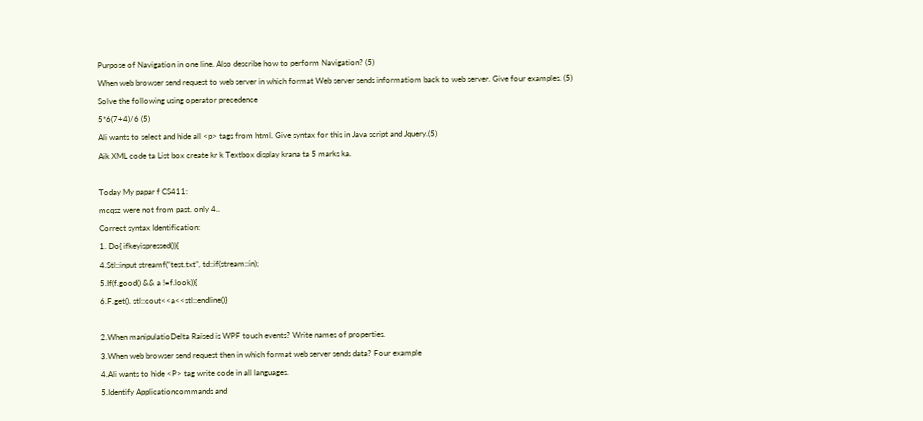Purpose of Navigation in one line. Also describe how to perform Navigation? (5)
When web browser send request to web server in which format Web server sends informatiom back to web server. Give four examples. (5)
Solve the following using operator precedence
5*6(7+4)/6 (5)
Ali wants to select and hide all <p> tags from html. Give syntax for this in Java script and Jquery.(5)
Aik XML code ta List box create kr k Textbox display krana ta 5 marks ka.

Today My papar f CS411:
mcqsz were not from past. only 4..
Correct syntax Identification:
1. Do{ ifkeyispressed()){
4.Stl::input streamf(“test.txt”, td::if(stream::in);
5.If(f.good() && a !=f.look)){
6.F.get(). stl::cout<<a<<stl::endline()}

2.When manipulatioDelta Raised is WPF touch events? Write names of properties.
3.When web browser send request then in which format web server sends data? Four example
4.Ali wants to hide <P> tag write code in all languages.
5.Identify Applicationcommands and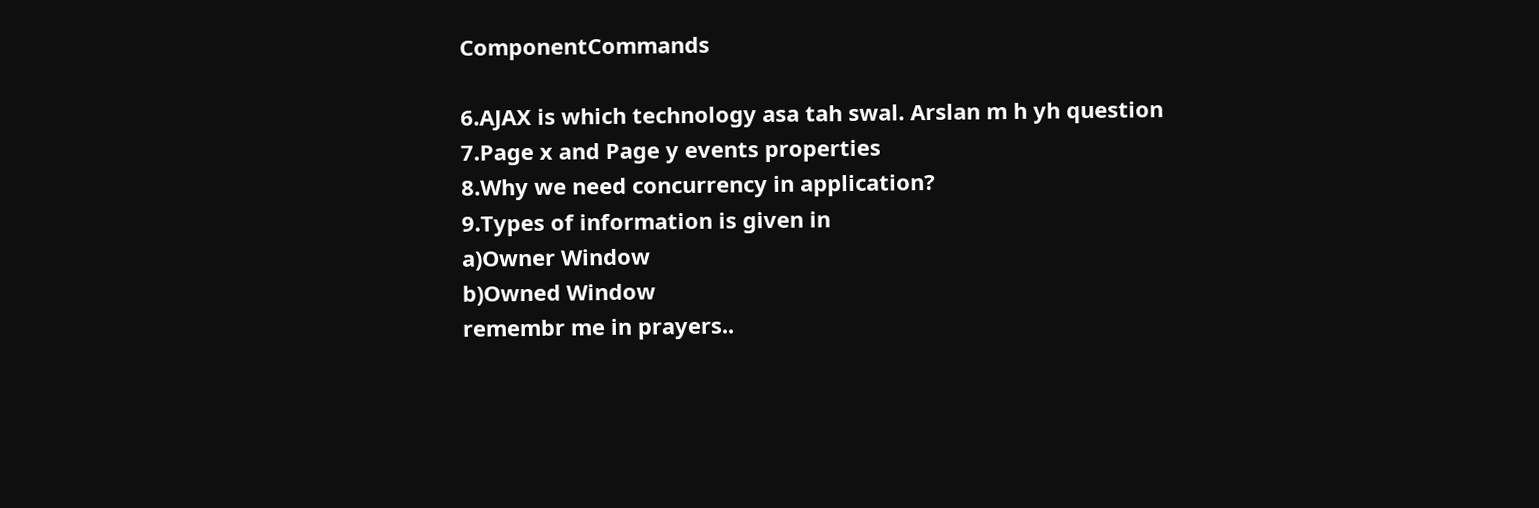ComponentCommands

6.AJAX is which technology asa tah swal. Arslan m h yh question
7.Page x and Page y events properties
8.Why we need concurrency in application?
9.Types of information is given in
a)Owner Window
b)Owned Window
remembr me in prayers..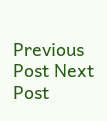Previous Post Next Post